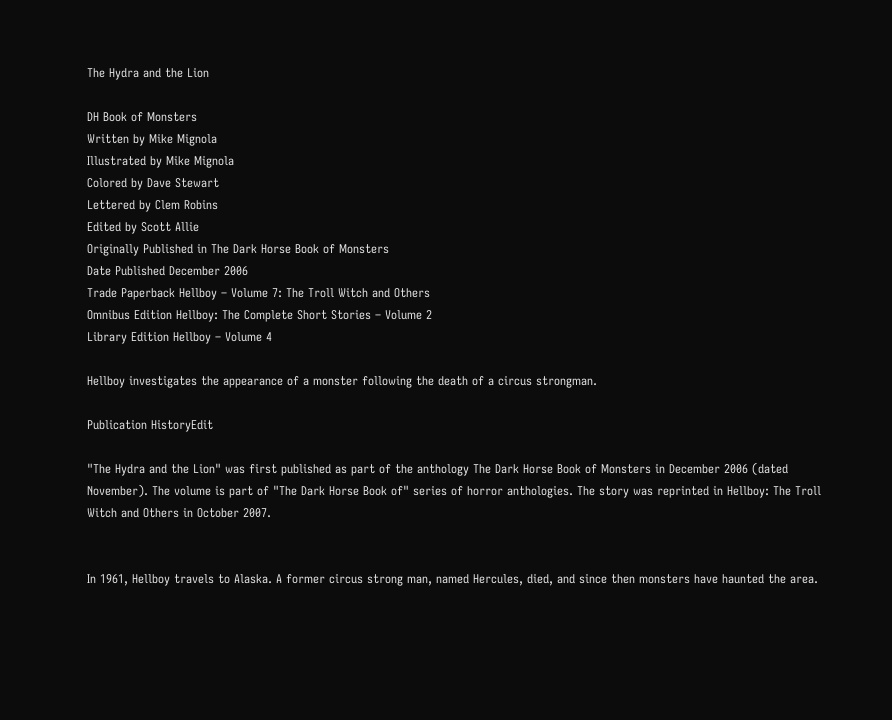The Hydra and the Lion

DH Book of Monsters
Written by Mike Mignola
Illustrated by Mike Mignola
Colored by Dave Stewart
Lettered by Clem Robins
Edited by Scott Allie
Originally Published in The Dark Horse Book of Monsters
Date Published December 2006
Trade Paperback Hellboy – Volume 7: The Troll Witch and Others
Omnibus Edition Hellboy: The Complete Short Stories – Volume 2
Library Edition Hellboy – Volume 4

Hellboy investigates the appearance of a monster following the death of a circus strongman.

Publication HistoryEdit

"The Hydra and the Lion" was first published as part of the anthology The Dark Horse Book of Monsters in December 2006 (dated November). The volume is part of "The Dark Horse Book of" series of horror anthologies. The story was reprinted in Hellboy: The Troll Witch and Others in October 2007.


In 1961, Hellboy travels to Alaska. A former circus strong man, named Hercules, died, and since then monsters have haunted the area.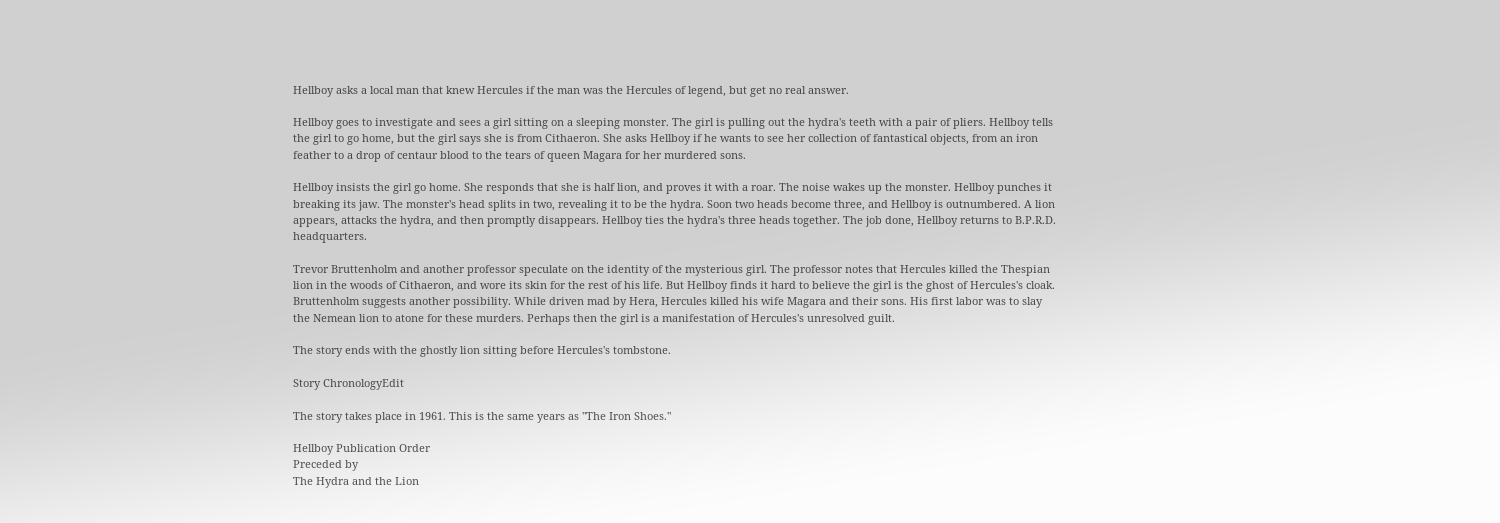Hellboy asks a local man that knew Hercules if the man was the Hercules of legend, but get no real answer.

Hellboy goes to investigate and sees a girl sitting on a sleeping monster. The girl is pulling out the hydra's teeth with a pair of pliers. Hellboy tells the girl to go home, but the girl says she is from Cithaeron. She asks Hellboy if he wants to see her collection of fantastical objects, from an iron feather to a drop of centaur blood to the tears of queen Magara for her murdered sons.

Hellboy insists the girl go home. She responds that she is half lion, and proves it with a roar. The noise wakes up the monster. Hellboy punches it breaking its jaw. The monster's head splits in two, revealing it to be the hydra. Soon two heads become three, and Hellboy is outnumbered. A lion appears, attacks the hydra, and then promptly disappears. Hellboy ties the hydra's three heads together. The job done, Hellboy returns to B.P.R.D. headquarters.

Trevor Bruttenholm and another professor speculate on the identity of the mysterious girl. The professor notes that Hercules killed the Thespian lion in the woods of Cithaeron, and wore its skin for the rest of his life. But Hellboy finds it hard to believe the girl is the ghost of Hercules's cloak. Bruttenholm suggests another possibility. While driven mad by Hera, Hercules killed his wife Magara and their sons. His first labor was to slay the Nemean lion to atone for these murders. Perhaps then the girl is a manifestation of Hercules's unresolved guilt.

The story ends with the ghostly lion sitting before Hercules's tombstone.

Story ChronologyEdit

The story takes place in 1961. This is the same years as "The Iron Shoes."

Hellboy Publication Order
Preceded by
The Hydra and the Lion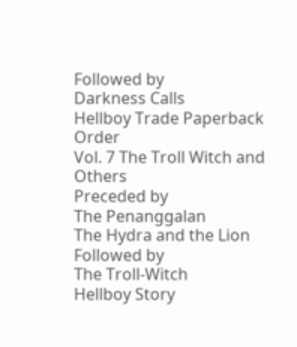Followed by
Darkness Calls
Hellboy Trade Paperback Order
Vol. 7 The Troll Witch and Others
Preceded by
The Penanggalan
The Hydra and the Lion
Followed by
The Troll-Witch
Hellboy Story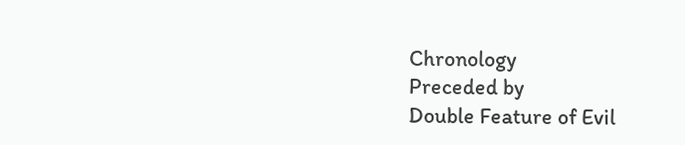Chronology
Preceded by
Double Feature of Evil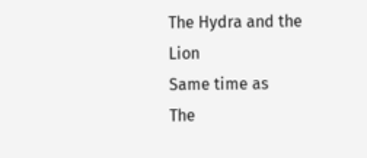The Hydra and the Lion
Same time as
The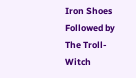Iron Shoes
Followed by
The Troll-Witch